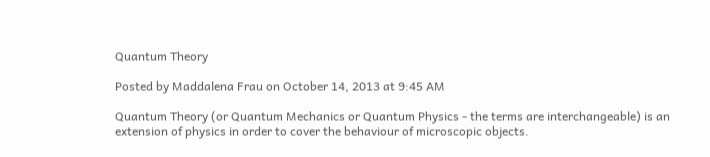Quantum Theory

Posted by Maddalena Frau on October 14, 2013 at 9:45 AM

Quantum Theory (or Quantum Mechanics or Quantum Physics - the terms are interchangeable) is an extension of physics in order to cover the behaviour of microscopic objects.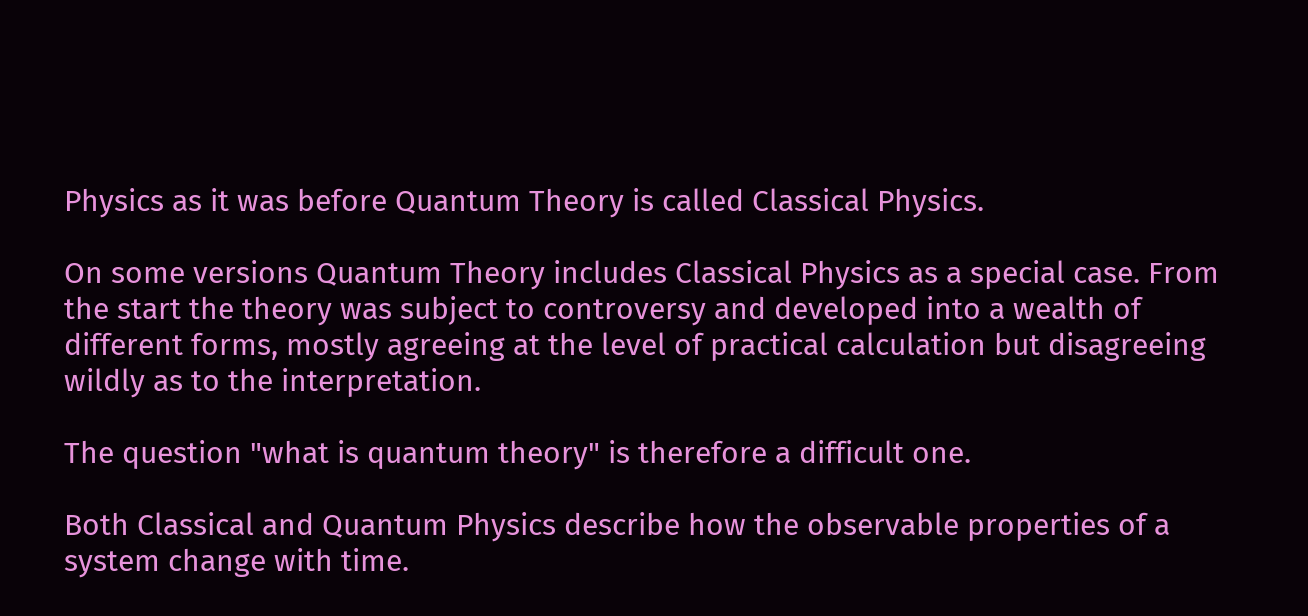Physics as it was before Quantum Theory is called Classical Physics.

On some versions Quantum Theory includes Classical Physics as a special case. From the start the theory was subject to controversy and developed into a wealth of different forms, mostly agreeing at the level of practical calculation but disagreeing wildly as to the interpretation.

The question "what is quantum theory" is therefore a difficult one.

Both Classical and Quantum Physics describe how the observable properties of a system change with time.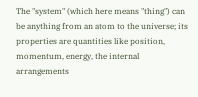The "system" (which here means "thing") can be anything from an atom to the universe; its properties are quantities like position, momentum, energy, the internal arrangements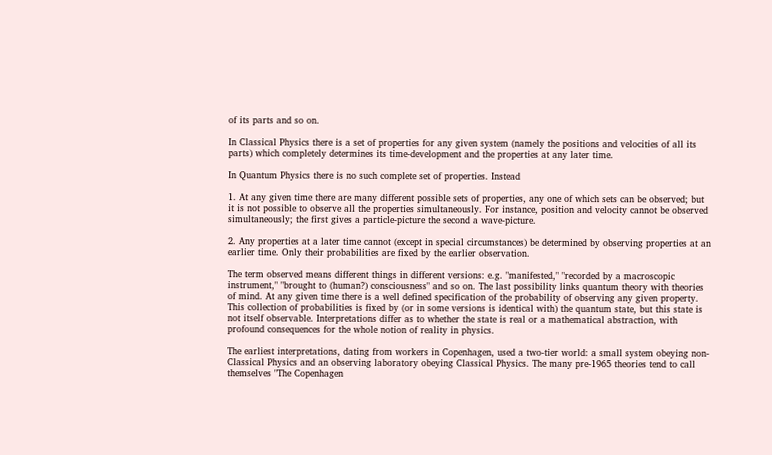of its parts and so on.

In Classical Physics there is a set of properties for any given system (namely the positions and velocities of all its parts) which completely determines its time-development and the properties at any later time.

In Quantum Physics there is no such complete set of properties. Instead

1. At any given time there are many different possible sets of properties, any one of which sets can be observed; but it is not possible to observe all the properties simultaneously. For instance, position and velocity cannot be observed simultaneously; the first gives a particle-picture the second a wave-picture.

2. Any properties at a later time cannot (except in special circumstances) be determined by observing properties at an earlier time. Only their probabilities are fixed by the earlier observation.

The term observed means different things in different versions: e.g. "manifested," "recorded by a macroscopic instrument," "brought to (human?) consciousness" and so on. The last possibility links quantum theory with theories of mind. At any given time there is a well defined specification of the probability of observing any given property. This collection of probabilities is fixed by (or in some versions is identical with) the quantum state, but this state is not itself observable. Interpretations differ as to whether the state is real or a mathematical abstraction, with profound consequences for the whole notion of reality in physics.

The earliest interpretations, dating from workers in Copenhagen, used a two-tier world: a small system obeying non-Classical Physics and an observing laboratory obeying Classical Physics. The many pre-1965 theories tend to call themselves "The Copenhagen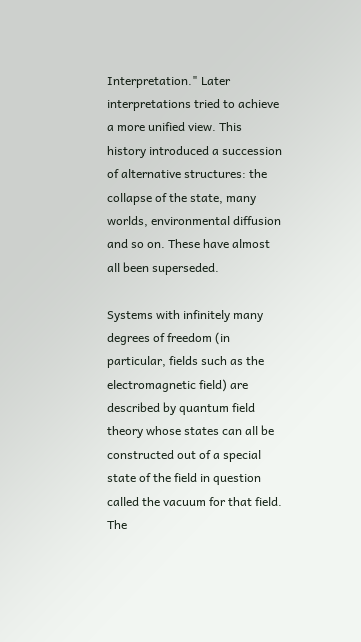Interpretation." Later interpretations tried to achieve a more unified view. This history introduced a succession of alternative structures: the collapse of the state, many worlds, environmental diffusion and so on. These have almost all been superseded.

Systems with infinitely many degrees of freedom (in particular, fields such as the electromagnetic field) are described by quantum field theory whose states can all be constructed out of a special state of the field in question called the vacuum for that field. The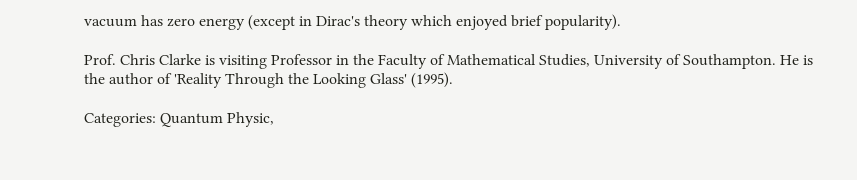vacuum has zero energy (except in Dirac's theory which enjoyed brief popularity).

Prof. Chris Clarke is visiting Professor in the Faculty of Mathematical Studies, University of Southampton. He is the author of 'Reality Through the Looking Glass' (1995).

Categories: Quantum Physic,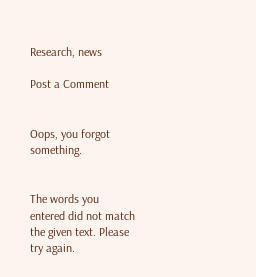Research, news

Post a Comment


Oops, you forgot something.


The words you entered did not match the given text. Please try again.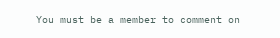You must be a member to comment on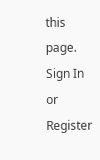this page. Sign In or Register